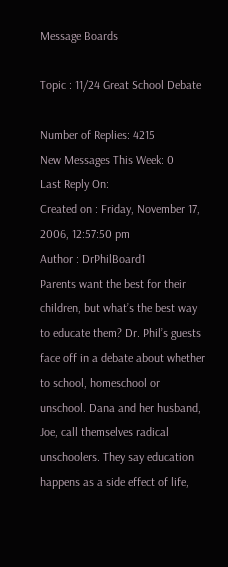Message Boards

Topic : 11/24 Great School Debate

Number of Replies: 4215
New Messages This Week: 0
Last Reply On:
Created on : Friday, November 17, 2006, 12:57:50 pm
Author : DrPhilBoard1
Parents want the best for their children, but what’s the best way to educate them? Dr. Phil’s guests face off in a debate about whether to school, homeschool or unschool. Dana and her husband, Joe, call themselves radical unschoolers. They say education happens as a side effect of life,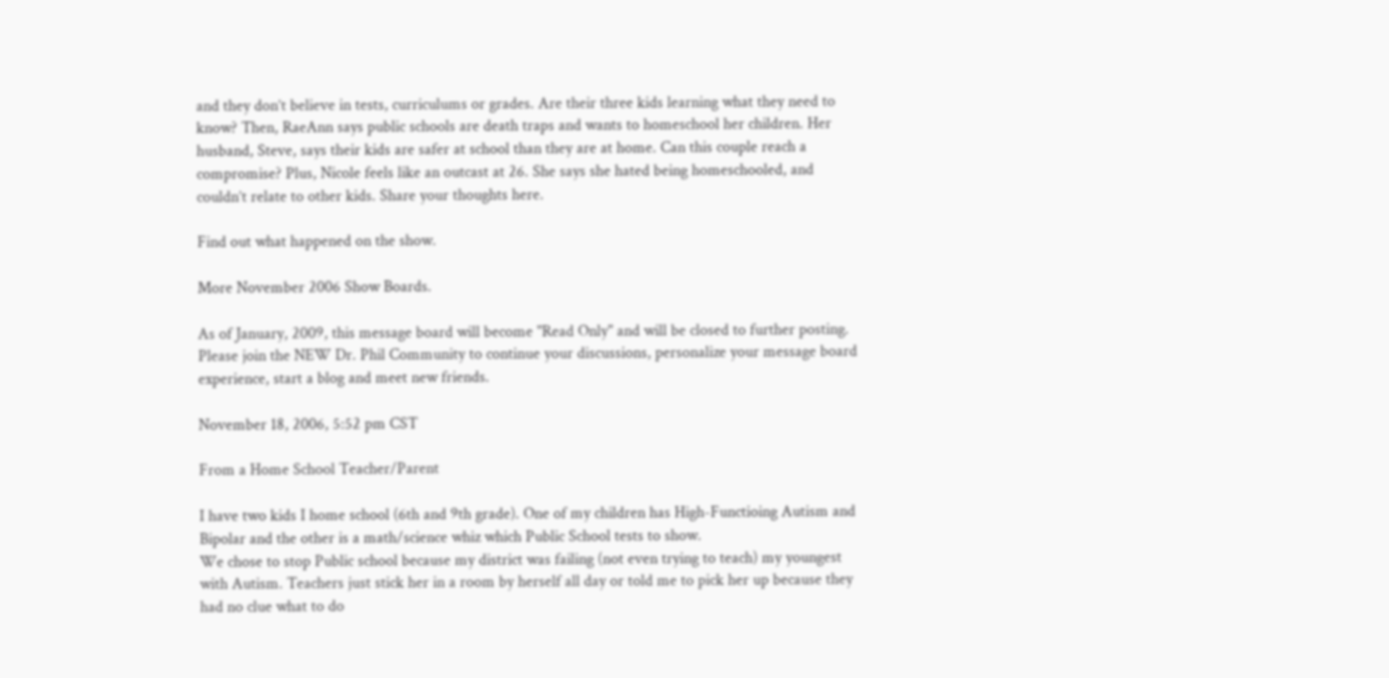and they don’t believe in tests, curriculums or grades. Are their three kids learning what they need to know? Then, RaeAnn says public schools are death traps and wants to homeschool her children. Her husband, Steve, says their kids are safer at school than they are at home. Can this couple reach a compromise? Plus, Nicole feels like an outcast at 26. She says she hated being homeschooled, and couldn’t relate to other kids. Share your thoughts here.

Find out what happened on the show.

More November 2006 Show Boards.

As of January, 2009, this message board will become "Read Only" and will be closed to further posting. Please join the NEW Dr. Phil Community to continue your discussions, personalize your message board experience, start a blog and meet new friends.

November 18, 2006, 5:52 pm CST

From a Home School Teacher/Parent

I have two kids I home school (6th and 9th grade). One of my children has High-Functioing Autism and Bipolar and the other is a math/science whiz which Public School tests to show.
We chose to stop Public school because my district was failing (not even trying to teach) my youngest with Autism. Teachers just stick her in a room by herself all day or told me to pick her up because they had no clue what to do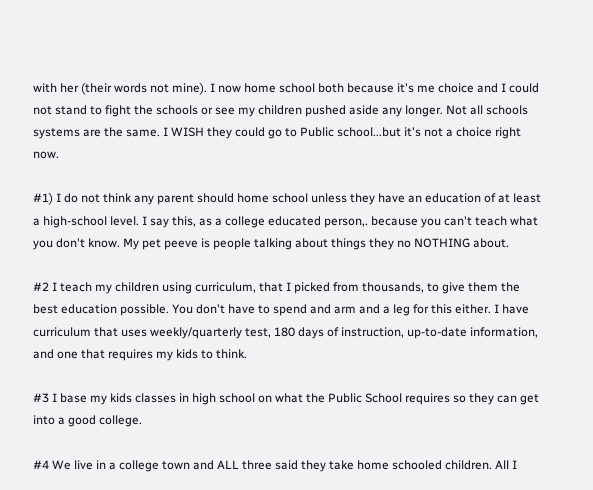with her (their words not mine). I now home school both because it's me choice and I could not stand to fight the schools or see my children pushed aside any longer. Not all schools systems are the same. I WISH they could go to Public school...but it's not a choice right now.

#1) I do not think any parent should home school unless they have an education of at least a high-school level. I say this, as a college educated person,. because you can't teach what you don't know. My pet peeve is people talking about things they no NOTHING about.

#2 I teach my children using curriculum, that I picked from thousands, to give them the best education possible. You don't have to spend and arm and a leg for this either. I have curriculum that uses weekly/quarterly test, 180 days of instruction, up-to-date information, and one that requires my kids to think.

#3 I base my kids classes in high school on what the Public School requires so they can get into a good college.

#4 We live in a college town and ALL three said they take home schooled children. All I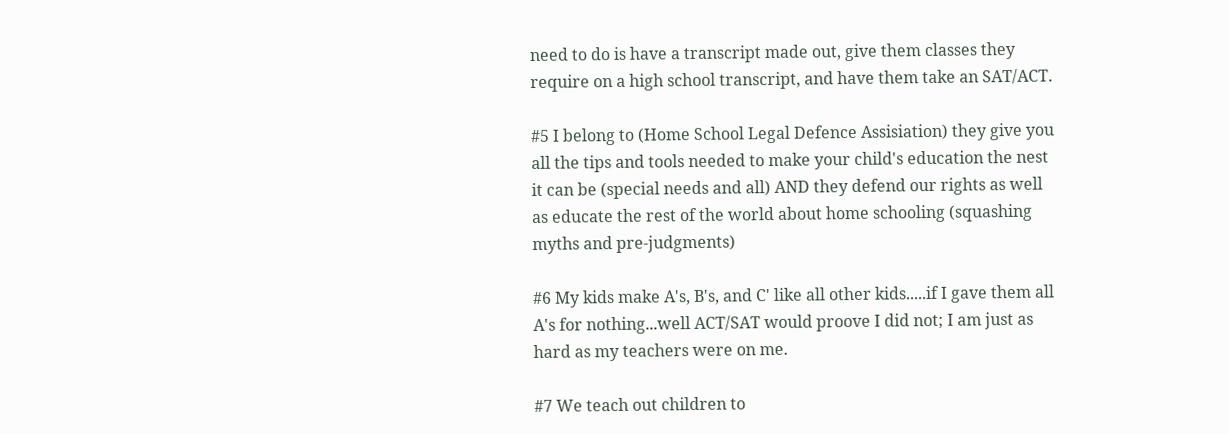need to do is have a transcript made out, give them classes they require on a high school transcript, and have them take an SAT/ACT.

#5 I belong to (Home School Legal Defence Assisiation) they give you all the tips and tools needed to make your child's education the nest it can be (special needs and all) AND they defend our rights as well as educate the rest of the world about home schooling (squashing myths and pre-judgments)

#6 My kids make A's, B's, and C' like all other kids.....if I gave them all A's for nothing...well ACT/SAT would proove I did not; I am just as hard as my teachers were on me.

#7 We teach out children to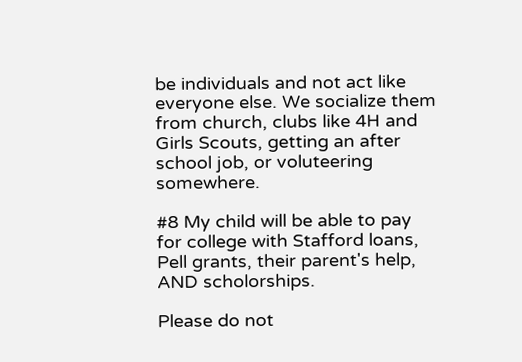be individuals and not act like everyone else. We socialize them from church, clubs like 4H and Girls Scouts, getting an after school job, or voluteering somewhere.

#8 My child will be able to pay for college with Stafford loans, Pell grants, their parent's help, AND scholorships.

Please do not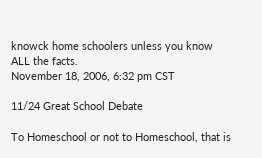knowck home schoolers unless you know ALL the facts.
November 18, 2006, 6:32 pm CST

11/24 Great School Debate

To Homeschool or not to Homeschool, that is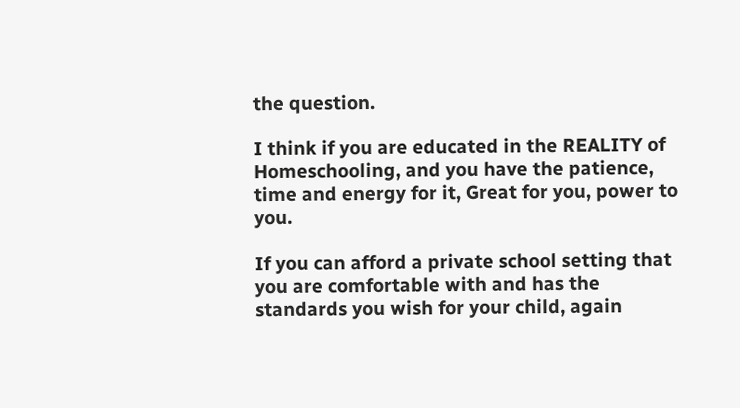the question.

I think if you are educated in the REALITY of Homeschooling, and you have the patience, time and energy for it, Great for you, power to you.

If you can afford a private school setting that you are comfortable with and has the standards you wish for your child, again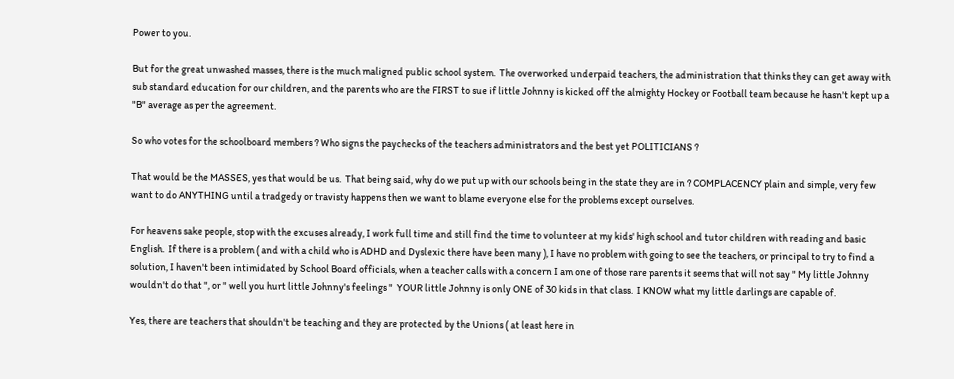Power to you.

But for the great unwashed masses, there is the much maligned public school system.  The overworked underpaid teachers, the administration that thinks they can get away with sub standard education for our children, and the parents who are the FIRST to sue if little Johnny is kicked off the almighty Hockey or Football team because he hasn't kept up a "B" average as per the agreement.

So who votes for the schoolboard members ? Who signs the paychecks of the teachers administrators and the best yet POLITICIANS ?

That would be the MASSES, yes that would be us.  That being said, why do we put up with our schools being in the state they are in ? COMPLACENCY plain and simple, very few want to do ANYTHING until a tradgedy or travisty happens then we want to blame everyone else for the problems except ourselves.

For heavens sake people, stop with the excuses already, I work full time and still find the time to volunteer at my kids' high school and tutor children with reading and basic English.  If there is a problem ( and with a child who is ADHD and Dyslexic there have been many ), I have no problem with going to see the teachers, or principal to try to find a solution, I haven't been intimidated by School Board officials, when a teacher calls with a concern I am one of those rare parents it seems that will not say " My little Johnny wouldn't do that ", or " well you hurt little Johnny's feelings "  YOUR little Johnny is only ONE of 30 kids in that class.  I KNOW what my little darlings are capable of.

Yes, there are teachers that shouldn't be teaching and they are protected by the Unions ( at least here in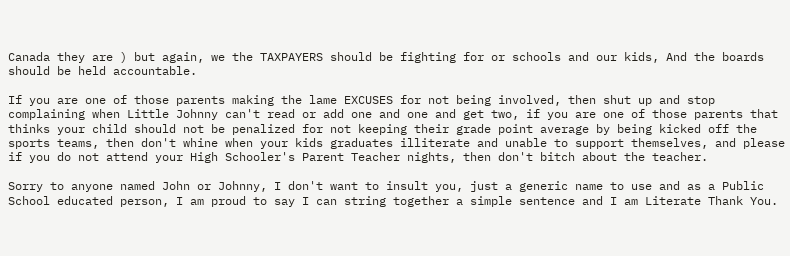Canada they are ) but again, we the TAXPAYERS should be fighting for or schools and our kids, And the boards should be held accountable.

If you are one of those parents making the lame EXCUSES for not being involved, then shut up and stop complaining when Little Johnny can't read or add one and one and get two, if you are one of those parents that thinks your child should not be penalized for not keeping their grade point average by being kicked off the sports teams, then don't whine when your kids graduates illiterate and unable to support themselves, and please if you do not attend your High Schooler's Parent Teacher nights, then don't bitch about the teacher.

Sorry to anyone named John or Johnny, I don't want to insult you, just a generic name to use and as a Public School educated person, I am proud to say I can string together a simple sentence and I am Literate Thank You.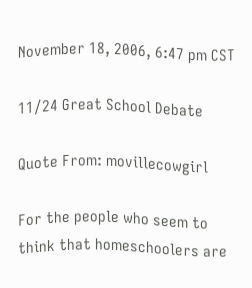November 18, 2006, 6:47 pm CST

11/24 Great School Debate

Quote From: movillecowgirl

For the people who seem to think that homeschoolers are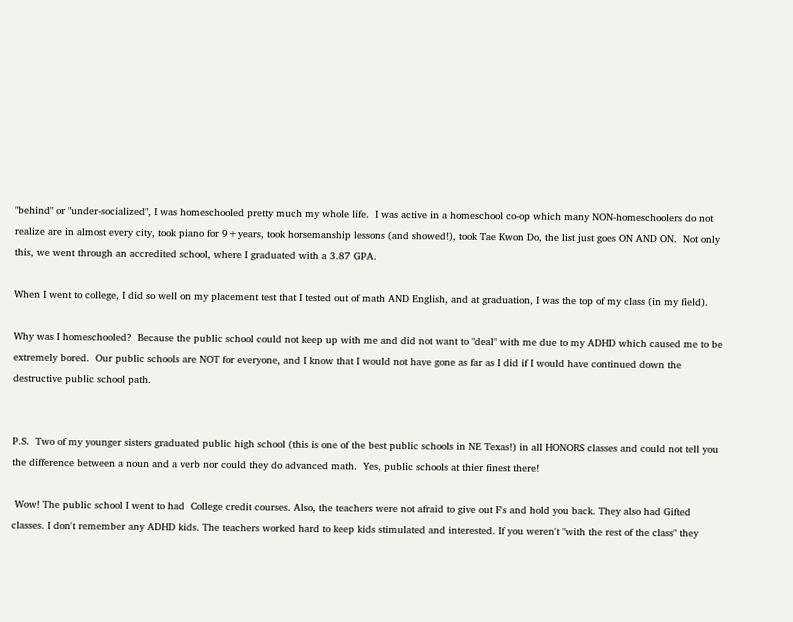"behind" or "under-socialized", I was homeschooled pretty much my whole life.  I was active in a homeschool co-op which many NON-homeschoolers do not realize are in almost every city, took piano for 9+years, took horsemanship lessons (and showed!), took Tae Kwon Do, the list just goes ON AND ON.  Not only this, we went through an accredited school, where I graduated with a 3.87 GPA.

When I went to college, I did so well on my placement test that I tested out of math AND English, and at graduation, I was the top of my class (in my field).

Why was I homeschooled?  Because the public school could not keep up with me and did not want to "deal" with me due to my ADHD which caused me to be extremely bored.  Our public schools are NOT for everyone, and I know that I would not have gone as far as I did if I would have continued down the destructive public school path.


P.S.  Two of my younger sisters graduated public high school (this is one of the best public schools in NE Texas!) in all HONORS classes and could not tell you the difference between a noun and a verb nor could they do advanced math.  Yes, public schools at thier finest there!

 Wow! The public school I went to had  College credit courses. Also, the teachers were not afraid to give out F's and hold you back. They also had Gifted classes. I don't remember any ADHD kids. The teachers worked hard to keep kids stimulated and interested. If you weren't "with the rest of the class" they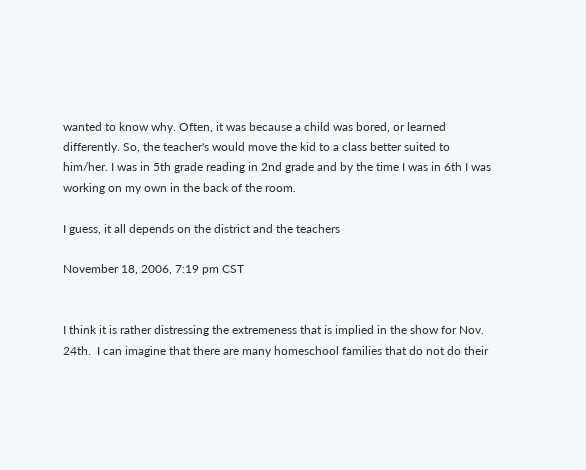wanted to know why. Often, it was because a child was bored, or learned differently. So, the teacher's would move the kid to a class better suited to him/her. I was in 5th grade reading in 2nd grade and by the time I was in 6th I was working on my own in the back of the room.

I guess, it all depends on the district and the teachers

November 18, 2006, 7:19 pm CST


I think it is rather distressing the extremeness that is implied in the show for Nov. 24th.  I can imagine that there are many homeschool families that do not do their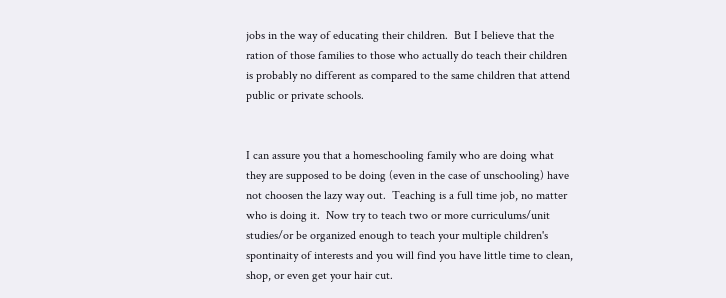jobs in the way of educating their children.  But I believe that the ration of those families to those who actually do teach their children is probably no different as compared to the same children that attend public or private schools.


I can assure you that a homeschooling family who are doing what they are supposed to be doing (even in the case of unschooling) have not choosen the lazy way out.  Teaching is a full time job, no matter who is doing it.  Now try to teach two or more curriculums/unit studies/or be organized enough to teach your multiple children's spontinaity of interests and you will find you have little time to clean, shop, or even get your hair cut.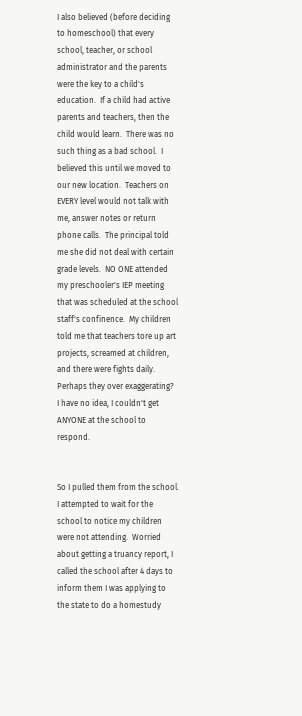I also believed (before deciding to homeschool) that every school, teacher, or school administrator and the parents were the key to a child's education.  If a child had active parents and teachers, then the child would learn.  There was no such thing as a bad school.  I believed this until we moved to our new location.  Teachers on EVERY level would not talk with me, answer notes or return phone calls.  The principal told me she did not deal with certain grade levels.  NO ONE attended my preschooler's IEP meeting that was scheduled at the school staff's confinence.  My children told me that teachers tore up art projects, screamed at children, and there were fights daily.  Perhaps they over exaggerating?  I have no idea, I couldn't get ANYONE at the school to respond.


So I pulled them from the school.  I attempted to wait for the school to notice my children were not attending.  Worried about getting a truancy report, I called the school after 4 days to inform them I was applying to the state to do a homestudy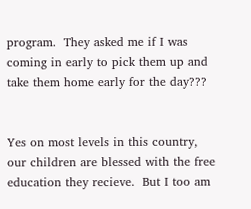program.  They asked me if I was coming in early to pick them up and take them home early for the day???


Yes on most levels in this country, our children are blessed with the free education they recieve.  But I too am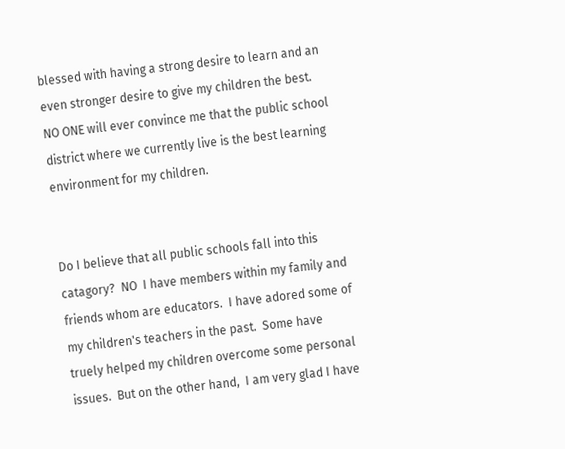blessed with having a strong desire to learn and an even stronger desire to give my children the best.  NO ONE will ever convince me that the public school district where we currently live is the best learning environment for my children.


Do I believe that all public schools fall into this catagory?  NO  I have members within my family and friends whom are educators.  I have adored some of my children's teachers in the past.  Some have truely helped my children overcome some personal issues.  But on the other hand,  I am very glad I have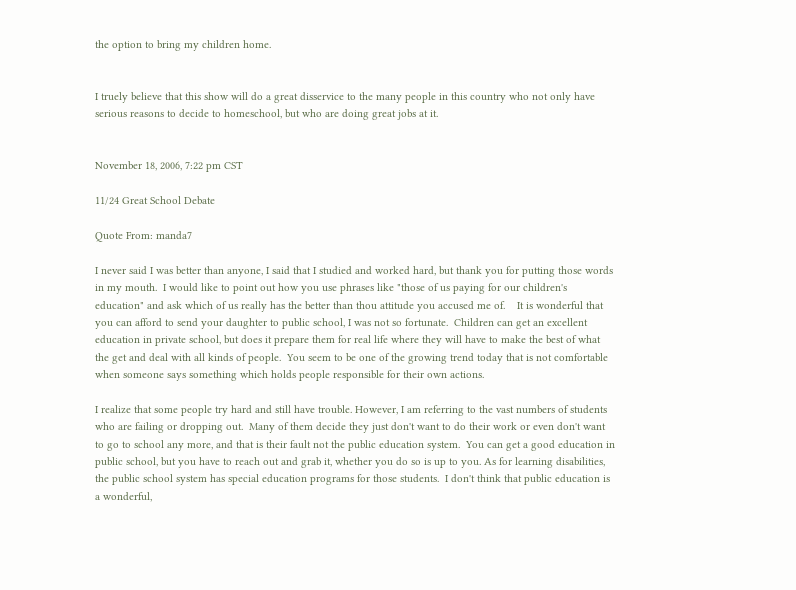the option to bring my children home.


I truely believe that this show will do a great disservice to the many people in this country who not only have serious reasons to decide to homeschool, but who are doing great jobs at it.


November 18, 2006, 7:22 pm CST

11/24 Great School Debate

Quote From: manda7

I never said I was better than anyone, I said that I studied and worked hard, but thank you for putting those words in my mouth.  I would like to point out how you use phrases like "those of us paying for our children's education" and ask which of us really has the better than thou attitude you accused me of.    It is wonderful that you can afford to send your daughter to public school, I was not so fortunate.  Children can get an excellent education in private school, but does it prepare them for real life where they will have to make the best of what the get and deal with all kinds of people.  You seem to be one of the growing trend today that is not comfortable when someone says something which holds people responsible for their own actions.

I realize that some people try hard and still have trouble. However, I am referring to the vast numbers of students who are failing or dropping out.  Many of them decide they just don't want to do their work or even don't want to go to school any more, and that is their fault not the public education system.  You can get a good education in public school, but you have to reach out and grab it, whether you do so is up to you. As for learning disabilities, the public school system has special education programs for those students.  I don't think that public education is a wonderful,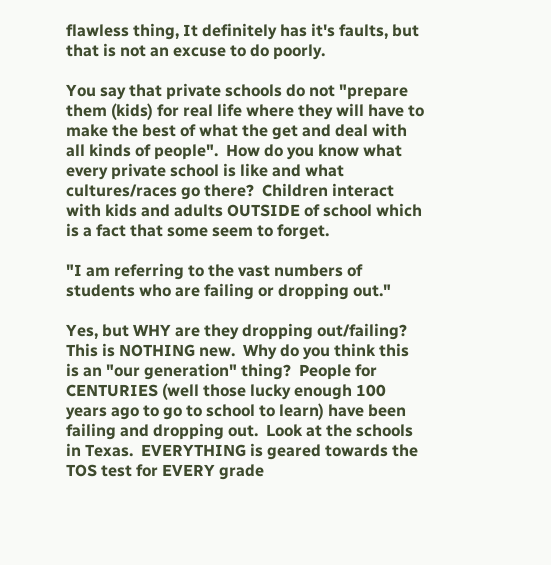flawless thing, It definitely has it's faults, but that is not an excuse to do poorly.

You say that private schools do not "prepare them (kids) for real life where they will have to make the best of what the get and deal with all kinds of people".  How do you know what every private school is like and what cultures/races go there?  Children interact with kids and adults OUTSIDE of school which is a fact that some seem to forget.

"I am referring to the vast numbers of students who are failing or dropping out."

Yes, but WHY are they dropping out/failing?  This is NOTHING new.  Why do you think this is an "our generation" thing?  People for CENTURIES (well those lucky enough 100 years ago to go to school to learn) have been failing and dropping out.  Look at the schools in Texas.  EVERYTHING is geared towards the TOS test for EVERY grade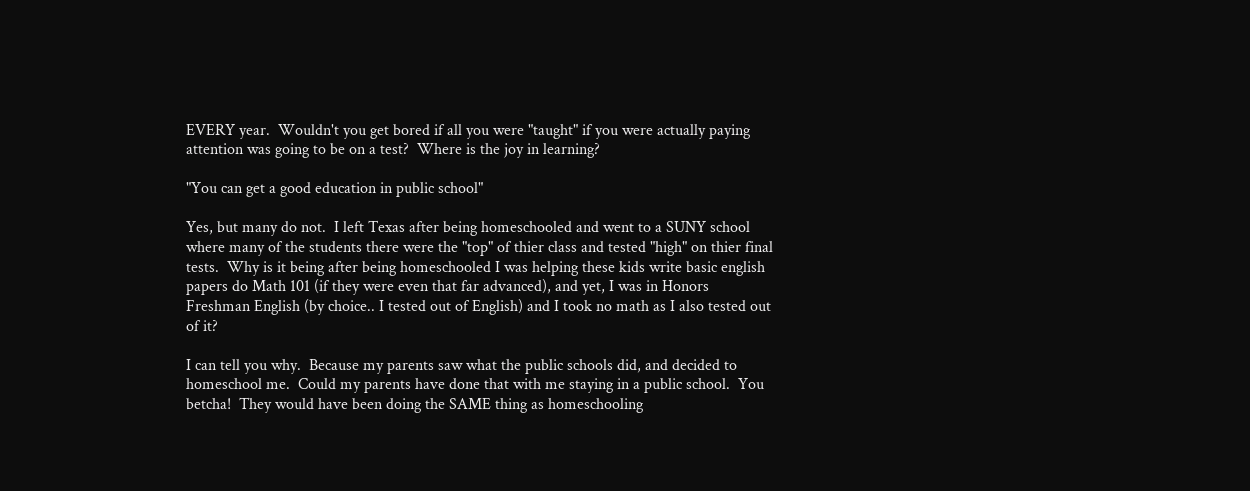EVERY year.  Wouldn't you get bored if all you were "taught" if you were actually paying attention was going to be on a test?  Where is the joy in learning?

"You can get a good education in public school"

Yes, but many do not.  I left Texas after being homeschooled and went to a SUNY school where many of the students there were the "top" of thier class and tested "high" on thier final tests.  Why is it being after being homeschooled I was helping these kids write basic english papers do Math 101 (if they were even that far advanced), and yet, I was in Honors Freshman English (by choice.. I tested out of English) and I took no math as I also tested out of it?

I can tell you why.  Because my parents saw what the public schools did, and decided to homeschool me.  Could my parents have done that with me staying in a public school.  You betcha!  They would have been doing the SAME thing as homeschooling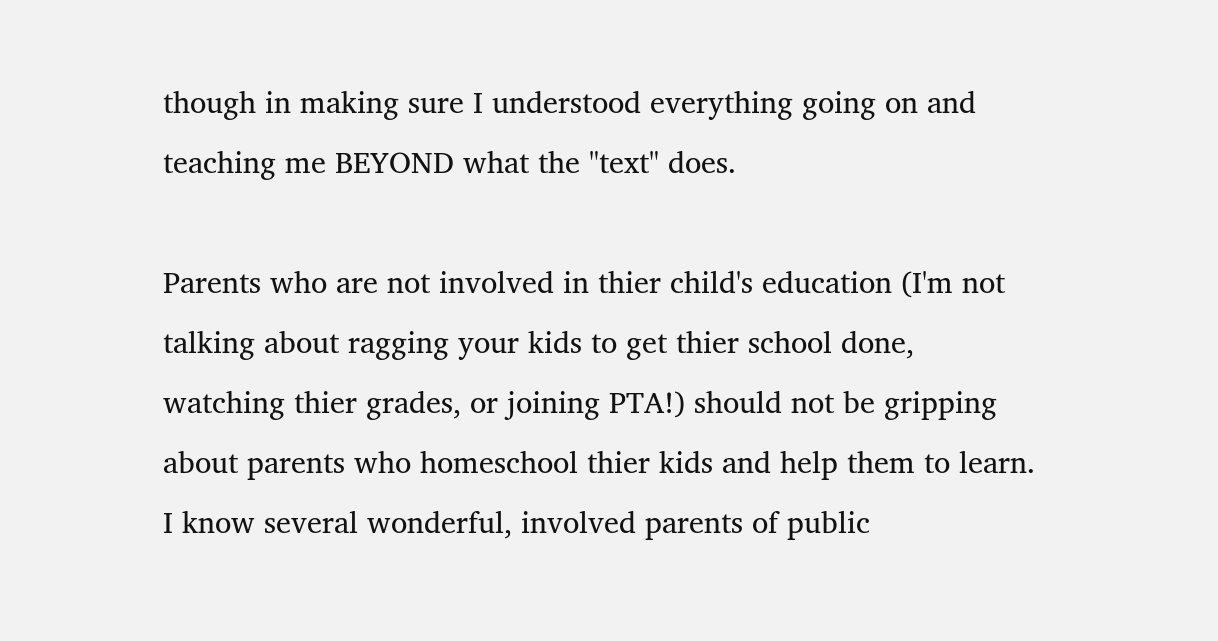though in making sure I understood everything going on and teaching me BEYOND what the "text" does.

Parents who are not involved in thier child's education (I'm not talking about ragging your kids to get thier school done, watching thier grades, or joining PTA!) should not be gripping about parents who homeschool thier kids and help them to learn.  I know several wonderful, involved parents of public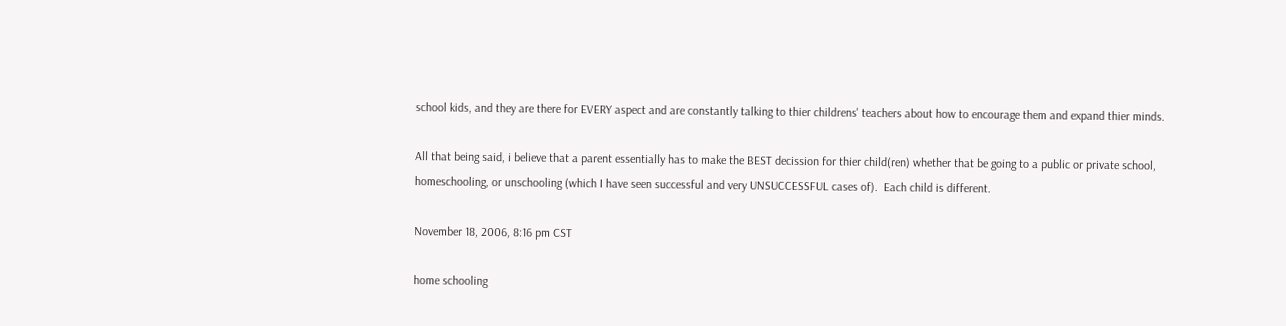school kids, and they are there for EVERY aspect and are constantly talking to thier childrens' teachers about how to encourage them and expand thier minds.

All that being said, i believe that a parent essentially has to make the BEST decission for thier child(ren) whether that be going to a public or private school, homeschooling, or unschooling (which I have seen successful and very UNSUCCESSFUL cases of).  Each child is different.

November 18, 2006, 8:16 pm CST

home schooling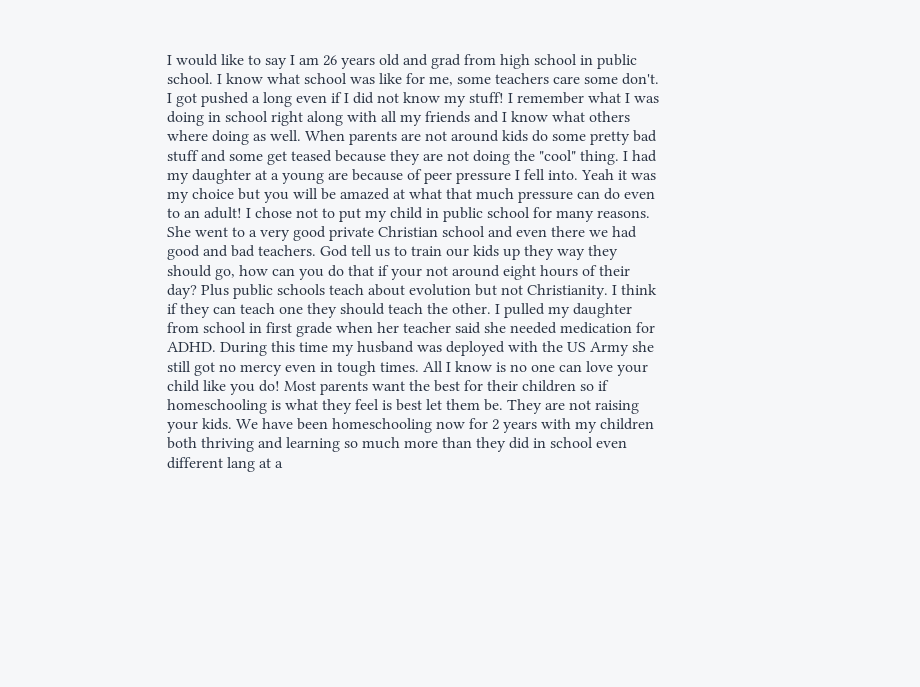I would like to say I am 26 years old and grad from high school in public school. I know what school was like for me, some teachers care some don't. I got pushed a long even if I did not know my stuff! I remember what I was doing in school right along with all my friends and I know what others where doing as well. When parents are not around kids do some pretty bad stuff and some get teased because they are not doing the "cool" thing. I had my daughter at a young are because of peer pressure I fell into. Yeah it was my choice but you will be amazed at what that much pressure can do even to an adult! I chose not to put my child in public school for many reasons. She went to a very good private Christian school and even there we had good and bad teachers. God tell us to train our kids up they way they should go, how can you do that if your not around eight hours of their day? Plus public schools teach about evolution but not Christianity. I think if they can teach one they should teach the other. I pulled my daughter from school in first grade when her teacher said she needed medication for ADHD. During this time my husband was deployed with the US Army she still got no mercy even in tough times. All I know is no one can love your child like you do! Most parents want the best for their children so if homeschooling is what they feel is best let them be. They are not raising your kids. We have been homeschooling now for 2 years with my children both thriving and learning so much more than they did in school even different lang at a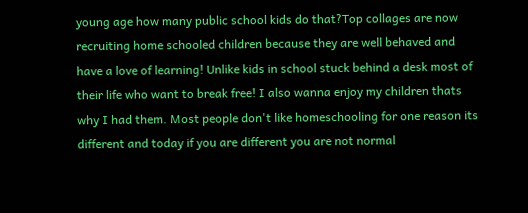young age how many public school kids do that?Top collages are now recruiting home schooled children because they are well behaved and have a love of learning! Unlike kids in school stuck behind a desk most of their life who want to break free! I also wanna enjoy my children thats why I had them. Most people don't like homeschooling for one reason its different and today if you are different you are not normal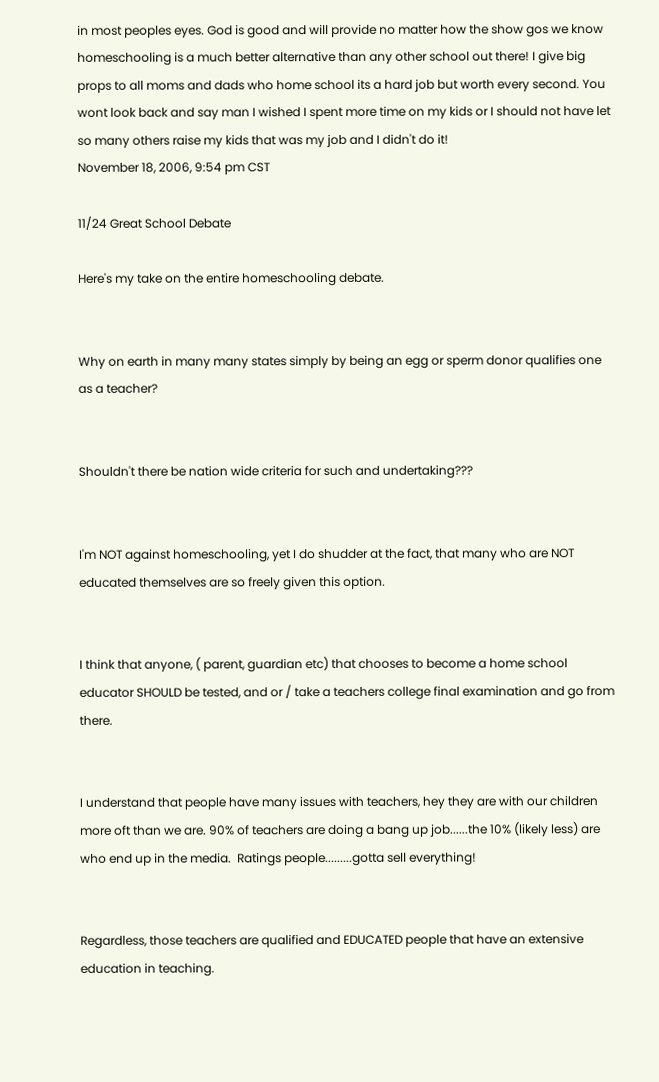in most peoples eyes. God is good and will provide no matter how the show gos we know homeschooling is a much better alternative than any other school out there! I give big props to all moms and dads who home school its a hard job but worth every second. You wont look back and say man I wished I spent more time on my kids or I should not have let so many others raise my kids that was my job and I didn't do it!
November 18, 2006, 9:54 pm CST

11/24 Great School Debate

Here's my take on the entire homeschooling debate.


Why on earth in many many states simply by being an egg or sperm donor qualifies one as a teacher?


Shouldn't there be nation wide criteria for such and undertaking???


I'm NOT against homeschooling, yet I do shudder at the fact, that many who are NOT educated themselves are so freely given this option.


I think that anyone, ( parent, guardian etc) that chooses to become a home school educator SHOULD be tested, and or / take a teachers college final examination and go from there.


I understand that people have many issues with teachers, hey they are with our children more oft than we are. 90% of teachers are doing a bang up job......the 10% (likely less) are who end up in the media.  Ratings people.........gotta sell everything!


Regardless, those teachers are qualified and EDUCATED people that have an extensive education in teaching.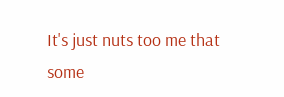It's just nuts too me that some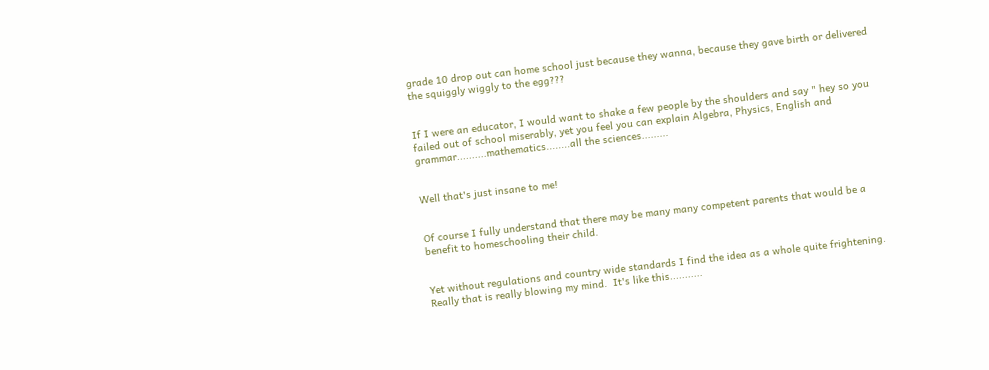grade 10 drop out can home school just because they wanna, because they gave birth or delivered the squiggly wiggly to the egg???


If I were an educator, I would want to shake a few people by the shoulders and say " hey so you failed out of school miserably, yet you feel you can explain Algebra, Physics, English and grammar..........mathematics........all the sciences.........


Well that's just insane to me!


Of course I fully understand that there may be many many competent parents that would be a benefit to homeschooling their child.


Yet without regulations and country wide standards I find the idea as a whole quite frightening.  Really that is really blowing my mind.  It's like this...........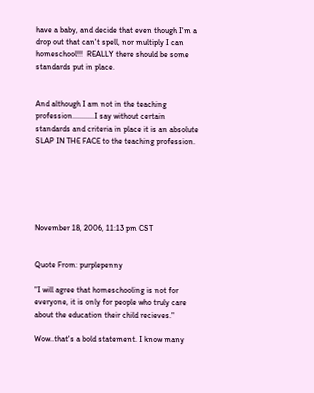have a baby, and decide that even though I'm a drop out that can't spell, nor multiply I can homeschool!!!  REALLY there should be some standards put in place.


And although I am not in the teaching profession...........I say without certain standards and criteria in place it is an absolute SLAP IN THE FACE to the teaching profession.






November 18, 2006, 11:13 pm CST


Quote From: purplepenny

"I will agree that homeschooling is not for everyone, it is only for people who truly care about the education their child recieves."

Wow..that's a bold statement. I know many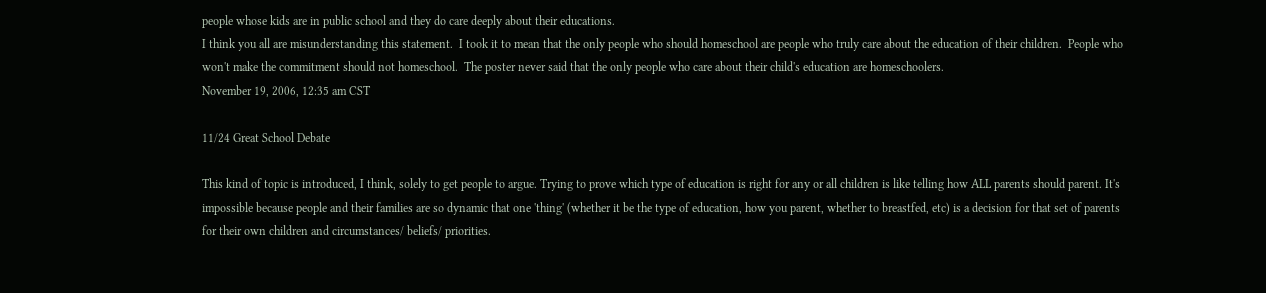people whose kids are in public school and they do care deeply about their educations.
I think you all are misunderstanding this statement.  I took it to mean that the only people who should homeschool are people who truly care about the education of their children.  People who won't make the commitment should not homeschool.  The poster never said that the only people who care about their child's education are homeschoolers.
November 19, 2006, 12:35 am CST

11/24 Great School Debate

This kind of topic is introduced, I think, solely to get people to argue. Trying to prove which type of education is right for any or all children is like telling how ALL parents should parent. It's impossible because people and their families are so dynamic that one 'thing' (whether it be the type of education, how you parent, whether to breastfed, etc) is a decision for that set of parents for their own children and circumstances/ beliefs/ priorities.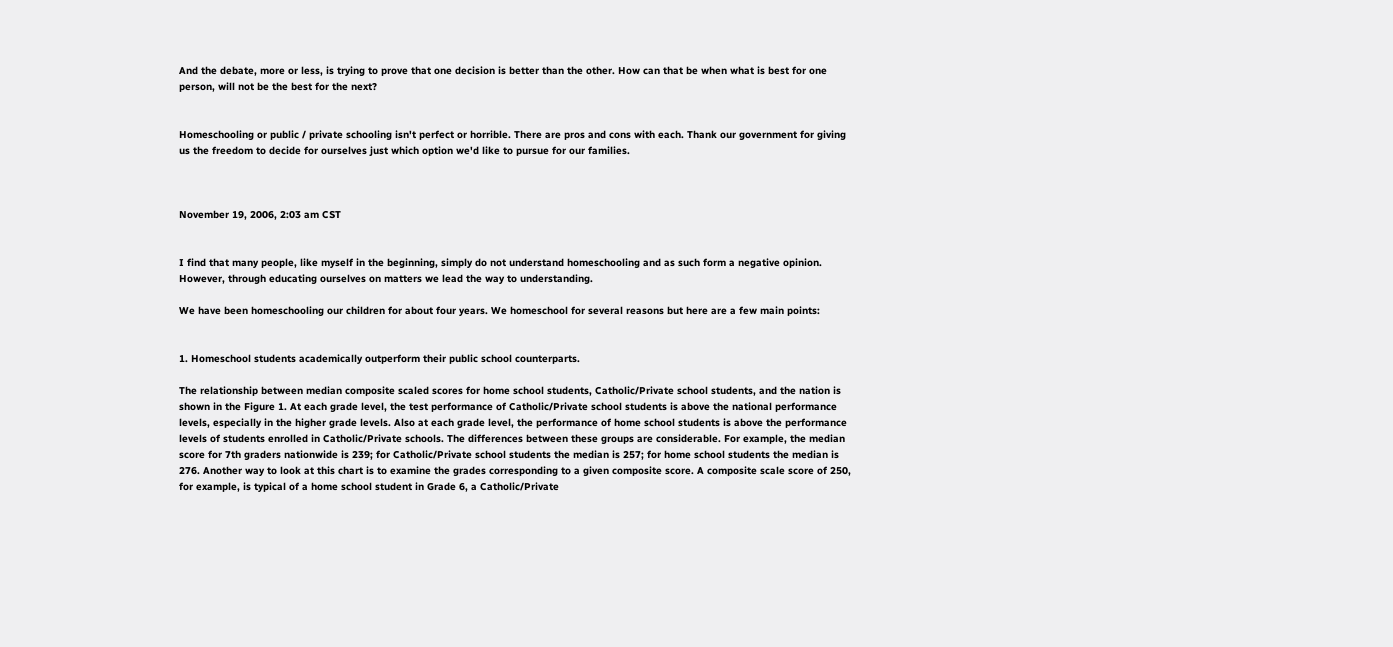And the debate, more or less, is trying to prove that one decision is better than the other. How can that be when what is best for one person, will not be the best for the next?


Homeschooling or public / private schooling isn't perfect or horrible. There are pros and cons with each. Thank our government for giving us the freedom to decide for ourselves just which option we'd like to pursue for our families.



November 19, 2006, 2:03 am CST


I find that many people, like myself in the beginning, simply do not understand homeschooling and as such form a negative opinion. However, through educating ourselves on matters we lead the way to understanding.

We have been homeschooling our children for about four years. We homeschool for several reasons but here are a few main points:


1. Homeschool students academically outperform their public school counterparts.

The relationship between median composite scaled scores for home school students, Catholic/Private school students, and the nation is shown in the Figure 1. At each grade level, the test performance of Catholic/Private school students is above the national performance levels, especially in the higher grade levels. Also at each grade level, the performance of home school students is above the performance levels of students enrolled in Catholic/Private schools. The differences between these groups are considerable. For example, the median score for 7th graders nationwide is 239; for Catholic/Private school students the median is 257; for home school students the median is 276. Another way to look at this chart is to examine the grades corresponding to a given composite score. A composite scale score of 250, for example, is typical of a home school student in Grade 6, a Catholic/Private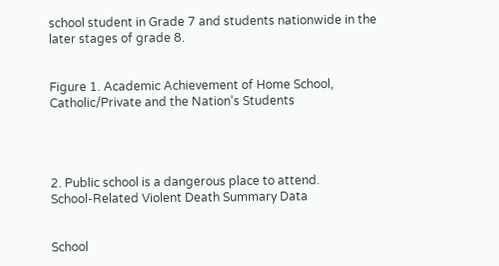school student in Grade 7 and students nationwide in the later stages of grade 8.


Figure 1. Academic Achievement of Home School,
Catholic/Private and the Nation's Students




2. Public school is a dangerous place to attend.
School-Related Violent Death Summary Data


School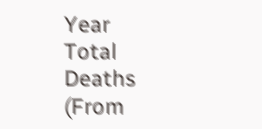Year
Total Deaths
(From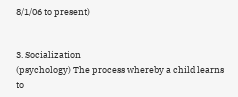8/1/06 to present)


3. Socialization
(psychology) The process whereby a child learns to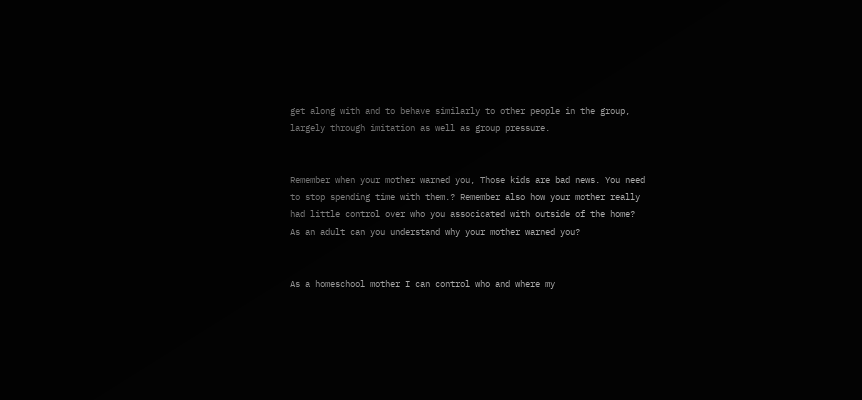get along with and to behave similarly to other people in the group, largely through imitation as well as group pressure.


Remember when your mother warned you, Those kids are bad news. You need to stop spending time with them.? Remember also how your mother really had little control over who you associcated with outside of the home?
As an adult can you understand why your mother warned you?


As a homeschool mother I can control who and where my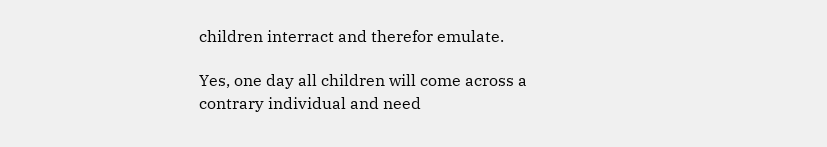children interract and therefor emulate.

Yes, one day all children will come across a contrary individual and need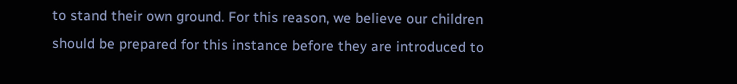to stand their own ground. For this reason, we believe our children should be prepared for this instance before they are introduced to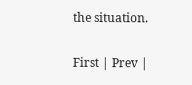the situation.


First | Prev |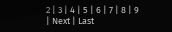2 | 3 | 4 | 5 | 6 | 7 | 8 | 9 | Next | Last